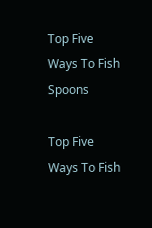Top Five Ways To Fish Spoons

Top Five Ways To Fish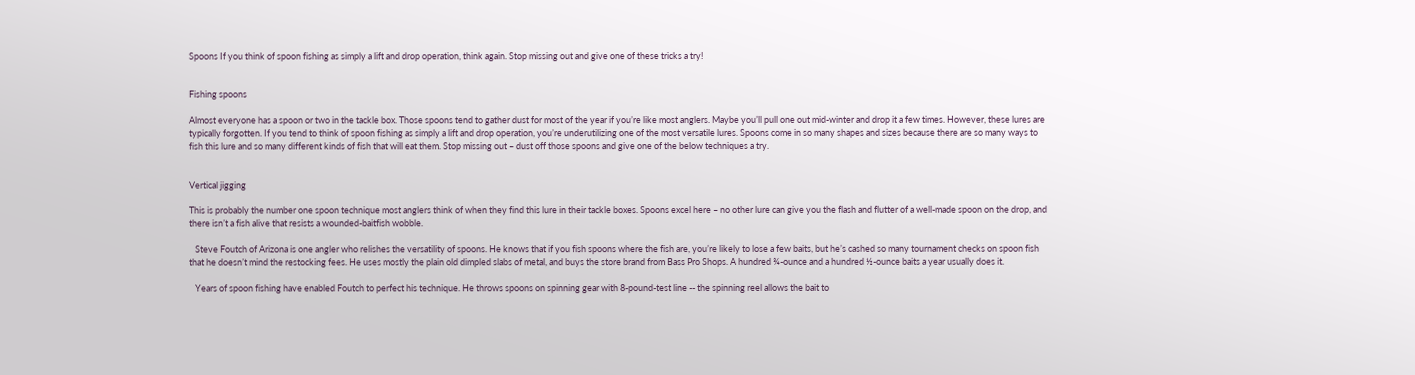Spoons If you think of spoon fishing as simply a lift and drop operation, think again. Stop missing out and give one of these tricks a try!


Fishing spoons

Almost everyone has a spoon or two in the tackle box. Those spoons tend to gather dust for most of the year if you’re like most anglers. Maybe you’ll pull one out mid-winter and drop it a few times. However, these lures are typically forgotten. If you tend to think of spoon fishing as simply a lift and drop operation, you’re underutilizing one of the most versatile lures. Spoons come in so many shapes and sizes because there are so many ways to fish this lure and so many different kinds of fish that will eat them. Stop missing out – dust off those spoons and give one of the below techniques a try.


Vertical jigging

This is probably the number one spoon technique most anglers think of when they find this lure in their tackle boxes. Spoons excel here – no other lure can give you the flash and flutter of a well-made spoon on the drop, and there isn’t a fish alive that resists a wounded-baitfish wobble.

   Steve Foutch of Arizona is one angler who relishes the versatility of spoons. He knows that if you fish spoons where the fish are, you’re likely to lose a few baits, but he’s cashed so many tournament checks on spoon fish that he doesn’t mind the restocking fees. He uses mostly the plain old dimpled slabs of metal, and buys the store brand from Bass Pro Shops. A hundred ¾-ounce and a hundred ½-ounce baits a year usually does it.

   Years of spoon fishing have enabled Foutch to perfect his technique. He throws spoons on spinning gear with 8-pound-test line -- the spinning reel allows the bait to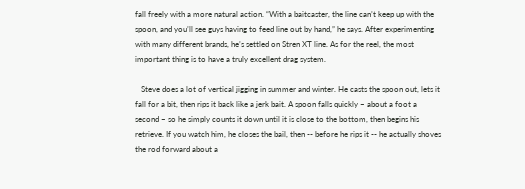fall freely with a more natural action. “With a baitcaster, the line can’t keep up with the spoon, and you’ll see guys having to feed line out by hand,” he says. After experimenting with many different brands, he’s settled on Stren XT line. As for the reel, the most important thing is to have a truly excellent drag system.

   Steve does a lot of vertical jigging in summer and winter. He casts the spoon out, lets it fall for a bit, then rips it back like a jerk bait. A spoon falls quickly – about a foot a second – so he simply counts it down until it is close to the bottom, then begins his retrieve. If you watch him, he closes the bail, then -- before he rips it -- he actually shoves the rod forward about a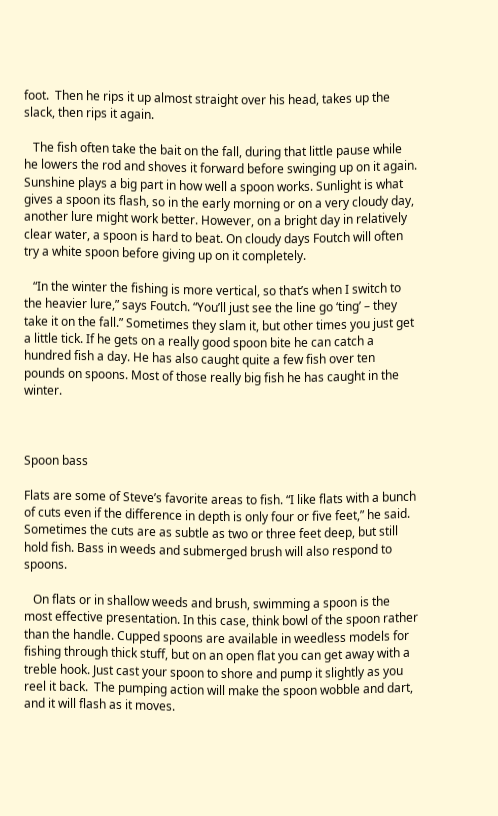foot.  Then he rips it up almost straight over his head, takes up the slack, then rips it again.

   The fish often take the bait on the fall, during that little pause while he lowers the rod and shoves it forward before swinging up on it again. Sunshine plays a big part in how well a spoon works. Sunlight is what gives a spoon its flash, so in the early morning or on a very cloudy day, another lure might work better. However, on a bright day in relatively clear water, a spoon is hard to beat. On cloudy days Foutch will often try a white spoon before giving up on it completely.

   “In the winter the fishing is more vertical, so that’s when I switch to the heavier lure,” says Foutch. “You’ll just see the line go ‘ting’ – they take it on the fall.” Sometimes they slam it, but other times you just get a little tick. If he gets on a really good spoon bite he can catch a hundred fish a day. He has also caught quite a few fish over ten pounds on spoons. Most of those really big fish he has caught in the winter.



Spoon bass

Flats are some of Steve’s favorite areas to fish. “I like flats with a bunch of cuts even if the difference in depth is only four or five feet,” he said. Sometimes the cuts are as subtle as two or three feet deep, but still hold fish. Bass in weeds and submerged brush will also respond to spoons.

   On flats or in shallow weeds and brush, swimming a spoon is the most effective presentation. In this case, think bowl of the spoon rather than the handle. Cupped spoons are available in weedless models for fishing through thick stuff, but on an open flat you can get away with a treble hook. Just cast your spoon to shore and pump it slightly as you reel it back.  The pumping action will make the spoon wobble and dart, and it will flash as it moves.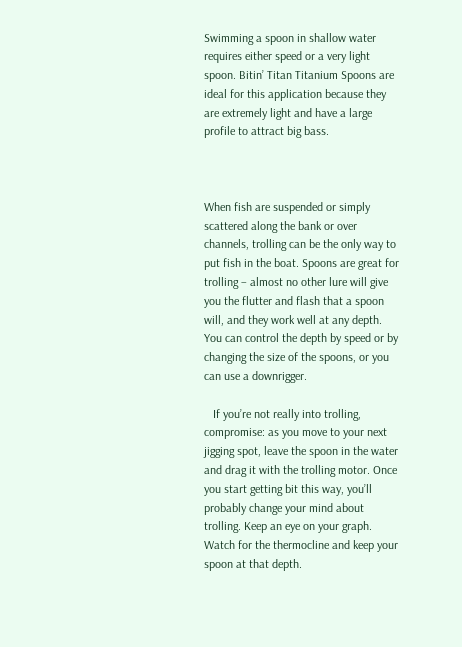Swimming a spoon in shallow water requires either speed or a very light spoon. Bitin’ Titan Titanium Spoons are ideal for this application because they are extremely light and have a large profile to attract big bass.



When fish are suspended or simply scattered along the bank or over channels, trolling can be the only way to put fish in the boat. Spoons are great for trolling – almost no other lure will give you the flutter and flash that a spoon will, and they work well at any depth. You can control the depth by speed or by changing the size of the spoons, or you can use a downrigger.

   If you’re not really into trolling, compromise: as you move to your next jigging spot, leave the spoon in the water and drag it with the trolling motor. Once you start getting bit this way, you’ll probably change your mind about trolling. Keep an eye on your graph. Watch for the thermocline and keep your spoon at that depth.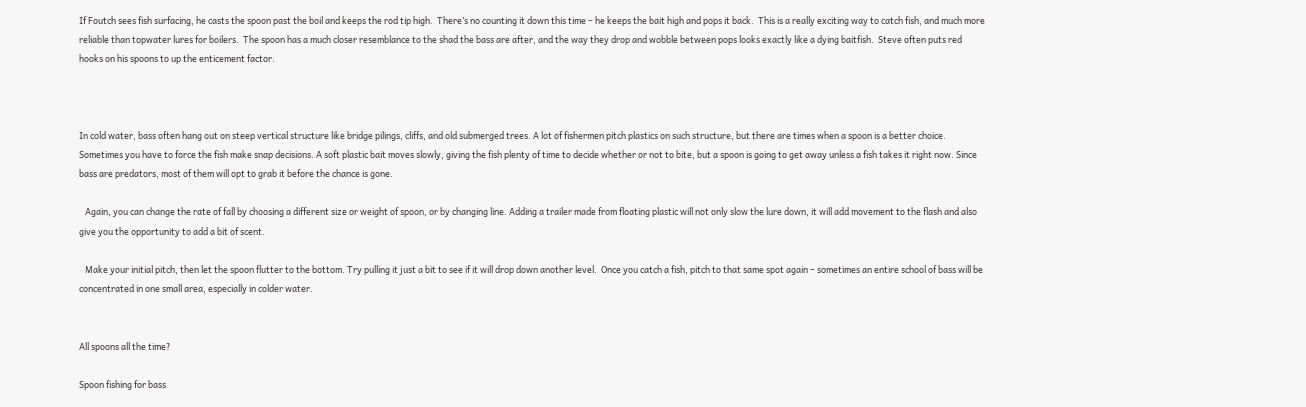If Foutch sees fish surfacing, he casts the spoon past the boil and keeps the rod tip high.  There’s no counting it down this time – he keeps the bait high and pops it back.  This is a really exciting way to catch fish, and much more reliable than topwater lures for boilers.  The spoon has a much closer resemblance to the shad the bass are after, and the way they drop and wobble between pops looks exactly like a dying baitfish.  Steve often puts red hooks on his spoons to up the enticement factor.



In cold water, bass often hang out on steep vertical structure like bridge pilings, cliffs, and old submerged trees. A lot of fishermen pitch plastics on such structure, but there are times when a spoon is a better choice. Sometimes you have to force the fish make snap decisions. A soft plastic bait moves slowly, giving the fish plenty of time to decide whether or not to bite, but a spoon is going to get away unless a fish takes it right now. Since bass are predators, most of them will opt to grab it before the chance is gone.

   Again, you can change the rate of fall by choosing a different size or weight of spoon, or by changing line. Adding a trailer made from floating plastic will not only slow the lure down, it will add movement to the flash and also give you the opportunity to add a bit of scent.

   Make your initial pitch, then let the spoon flutter to the bottom. Try pulling it just a bit to see if it will drop down another level.  Once you catch a fish, pitch to that same spot again – sometimes an entire school of bass will be concentrated in one small area, especially in colder water.


All spoons all the time?

Spoon fishing for bass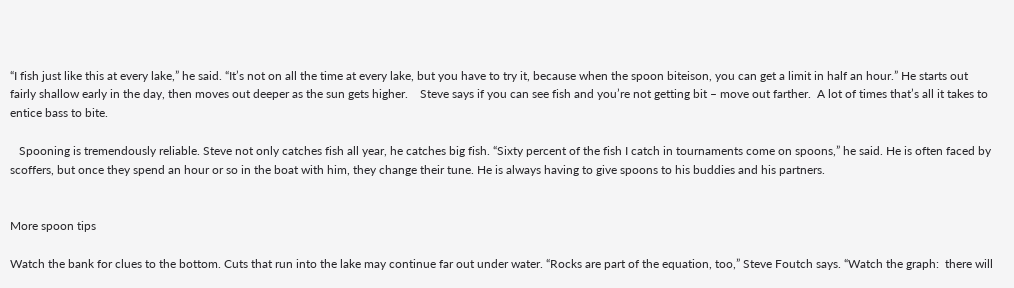“I fish just like this at every lake,” he said. “It’s not on all the time at every lake, but you have to try it, because when the spoon biteison, you can get a limit in half an hour.” He starts out fairly shallow early in the day, then moves out deeper as the sun gets higher.    Steve says if you can see fish and you’re not getting bit – move out farther.  A lot of times that’s all it takes to entice bass to bite.

   Spooning is tremendously reliable. Steve not only catches fish all year, he catches big fish. “Sixty percent of the fish I catch in tournaments come on spoons,” he said. He is often faced by scoffers, but once they spend an hour or so in the boat with him, they change their tune. He is always having to give spoons to his buddies and his partners.


More spoon tips

Watch the bank for clues to the bottom. Cuts that run into the lake may continue far out under water. “Rocks are part of the equation, too,” Steve Foutch says. “Watch the graph:  there will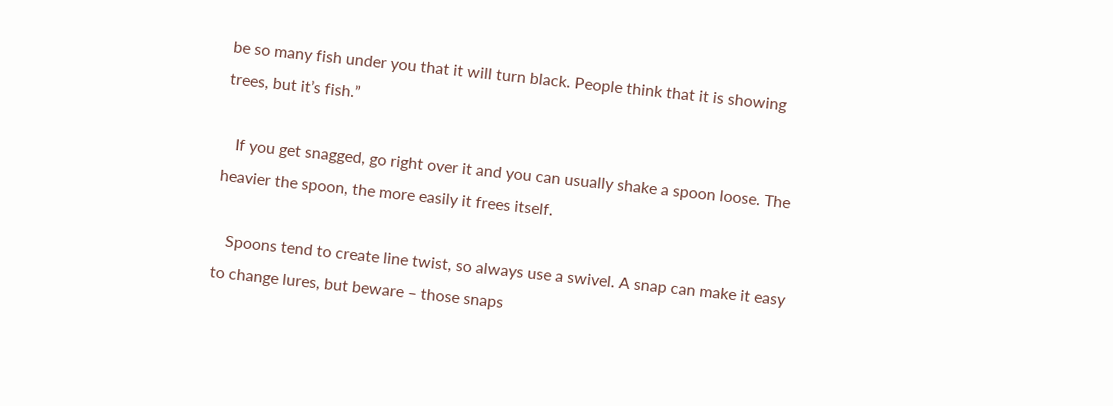be so many fish under you that it will turn black. People think that it is showing trees, but it’s fish.”

   If you get snagged, go right over it and you can usually shake a spoon loose. The heavier the spoon, the more easily it frees itself.

   Spoons tend to create line twist, so always use a swivel. A snap can make it easy to change lures, but beware – those snaps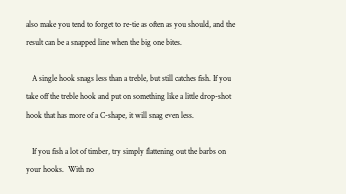also make you tend to forget to re-tie as often as you should, and the result can be a snapped line when the big one bites.

   A single hook snags less than a treble, but still catches fish. If you take off the treble hook and put on something like a little drop-shot hook that has more of a C-shape, it will snag even less.

   If you fish a lot of timber, try simply flattening out the barbs on your hooks.  With no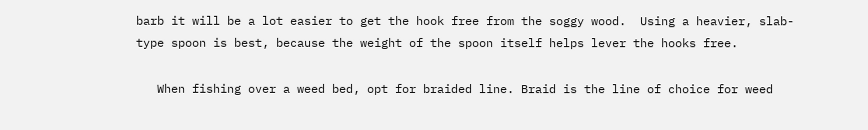barb it will be a lot easier to get the hook free from the soggy wood.  Using a heavier, slab-type spoon is best, because the weight of the spoon itself helps lever the hooks free.

   When fishing over a weed bed, opt for braided line. Braid is the line of choice for weed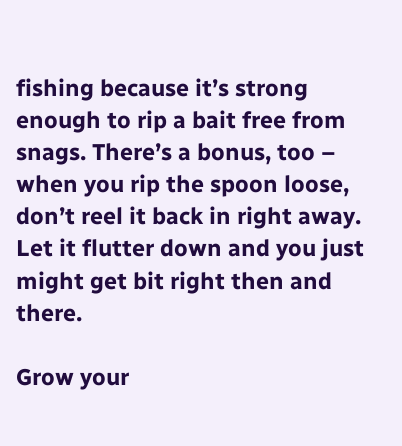fishing because it’s strong enough to rip a bait free from snags. There’s a bonus, too – when you rip the spoon loose, don’t reel it back in right away. Let it flutter down and you just might get bit right then and there.

Grow your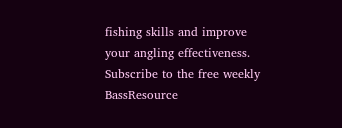fishing skills and improve your angling effectiveness.
Subscribe to the free weekly BassResource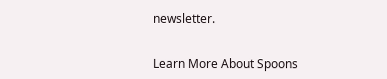newsletter.


Learn More About Spoons